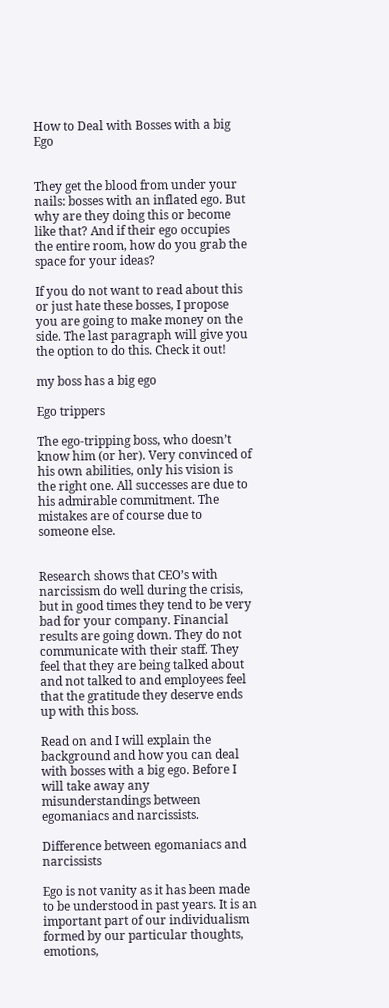How to Deal with Bosses with a big Ego


They get the blood from under your nails: bosses with an inflated ego. But why are they doing this or become like that? And if their ego occupies the entire room, how do you grab the space for your ideas?

If you do not want to read about this or just hate these bosses, I propose you are going to make money on the side. The last paragraph will give you the option to do this. Check it out!

my boss has a big ego

Ego trippers

The ego-tripping boss, who doesn’t know him (or her). Very convinced of his own abilities, only his vision is the right one. All successes are due to his admirable commitment. The mistakes are of course due to someone else.


Research shows that CEO’s with narcissism do well during the crisis, but in good times they tend to be very bad for your company. Financial results are going down. They do not communicate with their staff. They feel that they are being talked about and not talked to and employees feel that the gratitude they deserve ends up with this boss.

Read on and I will explain the background and how you can deal with bosses with a big ego. Before I will take away any misunderstandings between egomaniacs and narcissists.

Difference between egomaniacs and narcissists

Ego is not vanity as it has been made to be understood in past years. It is an important part of our individualism formed by our particular thoughts, emotions,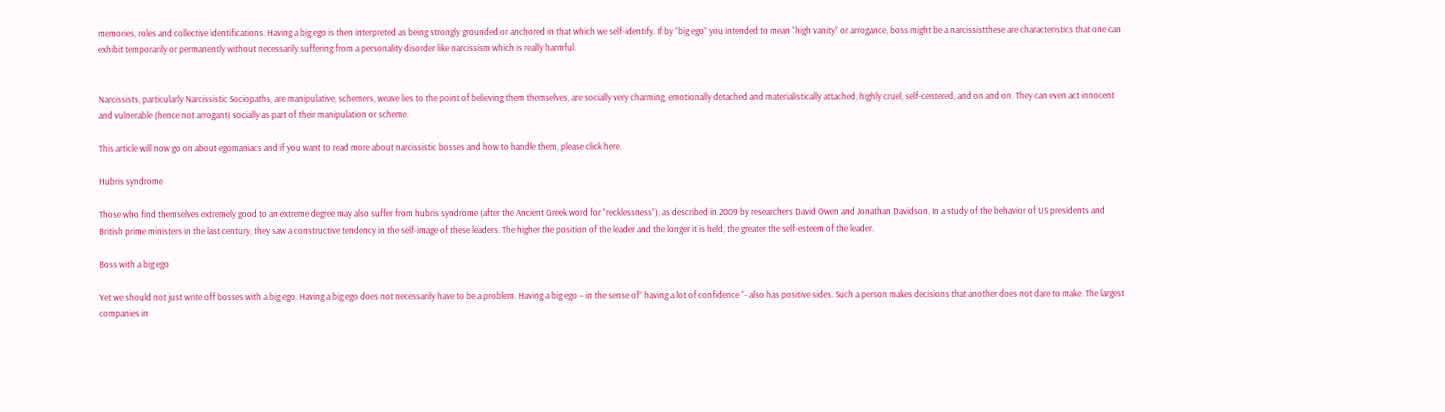memories, roles and collective identifications. Having a big ego is then interpreted as being strongly grounded or anchored in that which we self-identify. If by “big ego” you intended to mean “high vanity” or arrogance, boss might be a narcissistthese are characteristics that one can exhibit temporarily or permanently without necessarily suffering from a personality disorder like narcissism which is really harmful.


Narcissists, particularly Narcissistic Sociopaths, are manipulative, schemers, weave lies to the point of believing them themselves, are socially very charming, emotionally detached and materialistically attached, highly cruel, self-centered, and on and on. They can even act innocent and vulnerable (hence not arrogant) socially as part of their manipulation or scheme.

This article will now go on about egomaniacs and if you want to read more about narcissistic bosses and how to handle them, please click here.

Hubris syndrome

Those who find themselves extremely good to an extreme degree may also suffer from hubris syndrome (after the Ancient Greek word for “recklessness”), as described in 2009 by researchers David Owen and Jonathan Davidson. In a study of the behavior of US presidents and British prime ministers in the last century, they saw a constructive tendency in the self-image of these leaders. The higher the position of the leader and the longer it is held, the greater the self-esteem of the leader.

Boss with a big ego

Yet we should not just write off bosses with a big ego. Having a big ego does not necessarily have to be a problem. Having a big ego – in the sense of” having a lot of confidence “- also has positive sides. Such a person makes decisions that another does not dare to make. The largest companies in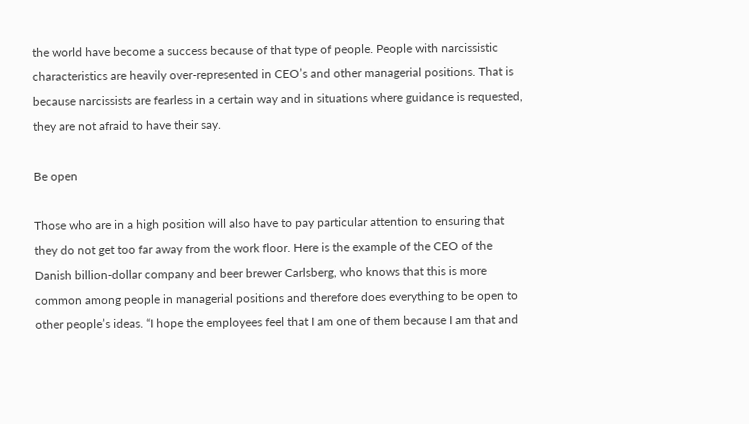the world have become a success because of that type of people. People with narcissistic characteristics are heavily over-represented in CEO’s and other managerial positions. That is because narcissists are fearless in a certain way and in situations where guidance is requested, they are not afraid to have their say.

Be open

Those who are in a high position will also have to pay particular attention to ensuring that they do not get too far away from the work floor. Here is the example of the CEO of the Danish billion-dollar company and beer brewer Carlsberg, who knows that this is more common among people in managerial positions and therefore does everything to be open to other people’s ideas. “I hope the employees feel that I am one of them because I am that and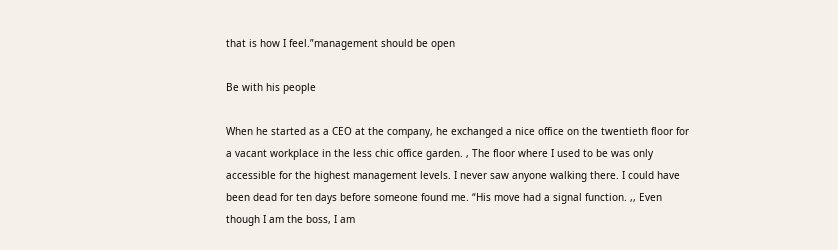that is how I feel.”management should be open

Be with his people

When he started as a CEO at the company, he exchanged a nice office on the twentieth floor for a vacant workplace in the less chic office garden. , The floor where I used to be was only accessible for the highest management levels. I never saw anyone walking there. I could have been dead for ten days before someone found me. “His move had a signal function. ,, Even though I am the boss, I am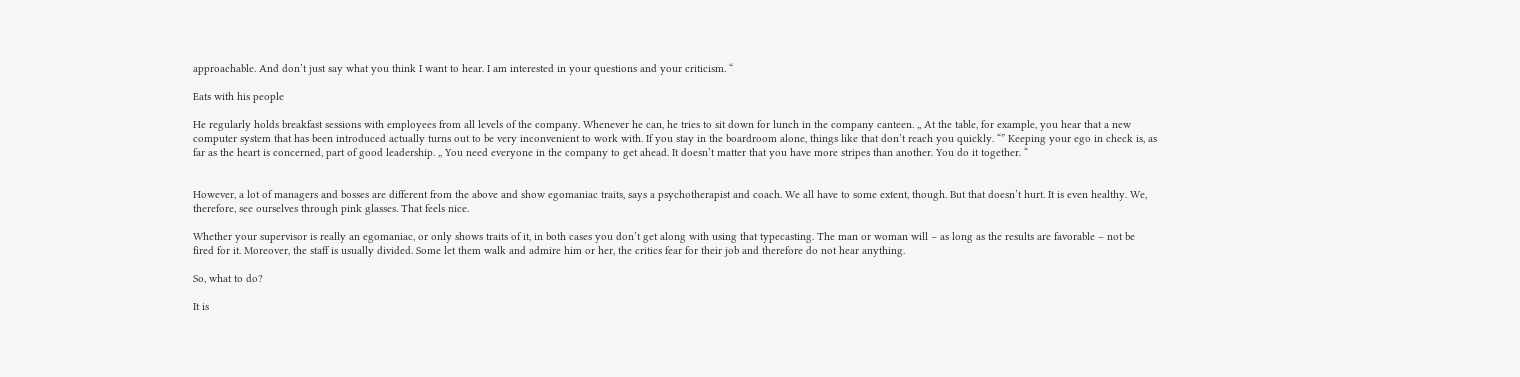approachable. And don’t just say what you think I want to hear. I am interested in your questions and your criticism. “

Eats with his people

He regularly holds breakfast sessions with employees from all levels of the company. Whenever he can, he tries to sit down for lunch in the company canteen. ,, At the table, for example, you hear that a new computer system that has been introduced actually turns out to be very inconvenient to work with. If you stay in the boardroom alone, things like that don’t reach you quickly. “” Keeping your ego in check is, as far as the heart is concerned, part of good leadership. ,, You need everyone in the company to get ahead. It doesn’t matter that you have more stripes than another. You do it together. “


However, a lot of managers and bosses are different from the above and show egomaniac traits, says a psychotherapist and coach. We all have to some extent, though. But that doesn’t hurt. It is even healthy. We, therefore, see ourselves through pink glasses. That feels nice.

Whether your supervisor is really an egomaniac, or only shows traits of it, in both cases you don’t get along with using that typecasting. The man or woman will – as long as the results are favorable – not be fired for it. Moreover, the staff is usually divided. Some let them walk and admire him or her, the critics fear for their job and therefore do not hear anything.

So, what to do?

It is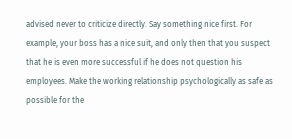advised never to criticize directly. Say something nice first. For example, your boss has a nice suit, and only then that you suspect that he is even more successful if he does not question his employees. Make the working relationship psychologically as safe as possible for the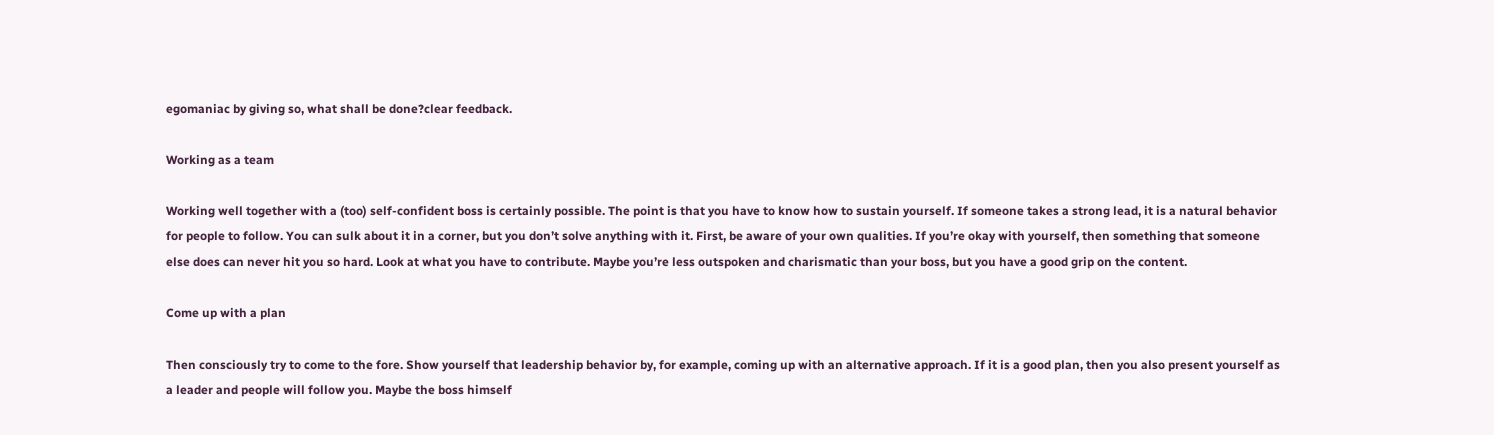egomaniac by giving so, what shall be done?clear feedback.

Working as a team

Working well together with a (too) self-confident boss is certainly possible. The point is that you have to know how to sustain yourself. If someone takes a strong lead, it is a natural behavior for people to follow. You can sulk about it in a corner, but you don’t solve anything with it. First, be aware of your own qualities. If you’re okay with yourself, then something that someone else does can never hit you so hard. Look at what you have to contribute. Maybe you’re less outspoken and charismatic than your boss, but you have a good grip on the content.

Come up with a plan

Then consciously try to come to the fore. Show yourself that leadership behavior by, for example, coming up with an alternative approach. If it is a good plan, then you also present yourself as a leader and people will follow you. Maybe the boss himself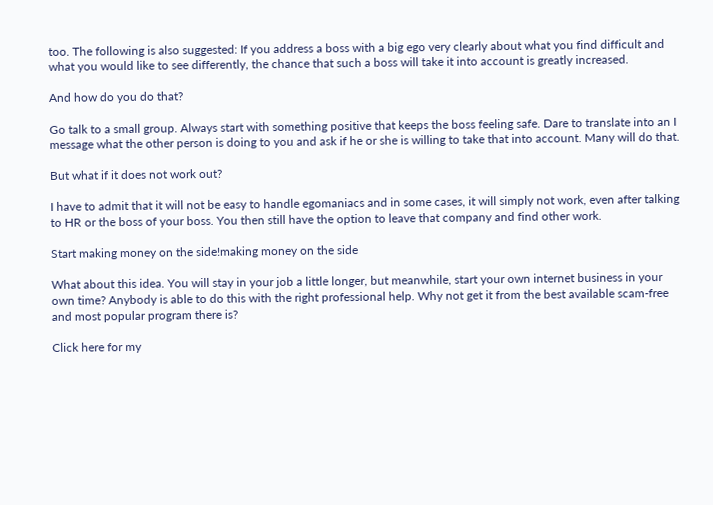too. The following is also suggested: If you address a boss with a big ego very clearly about what you find difficult and what you would like to see differently, the chance that such a boss will take it into account is greatly increased.

And how do you do that?

Go talk to a small group. Always start with something positive that keeps the boss feeling safe. Dare to translate into an I message what the other person is doing to you and ask if he or she is willing to take that into account. Many will do that.

But what if it does not work out?

I have to admit that it will not be easy to handle egomaniacs and in some cases, it will simply not work, even after talking to HR or the boss of your boss. You then still have the option to leave that company and find other work.

Start making money on the side!making money on the side

What about this idea. You will stay in your job a little longer, but meanwhile, start your own internet business in your own time? Anybody is able to do this with the right professional help. Why not get it from the best available scam-free and most popular program there is?

Click here for my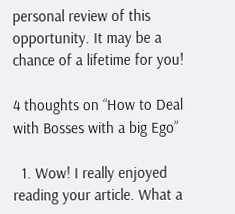personal review of this opportunity. It may be a chance of a lifetime for you!

4 thoughts on “How to Deal with Bosses with a big Ego”

  1. Wow! I really enjoyed reading your article. What a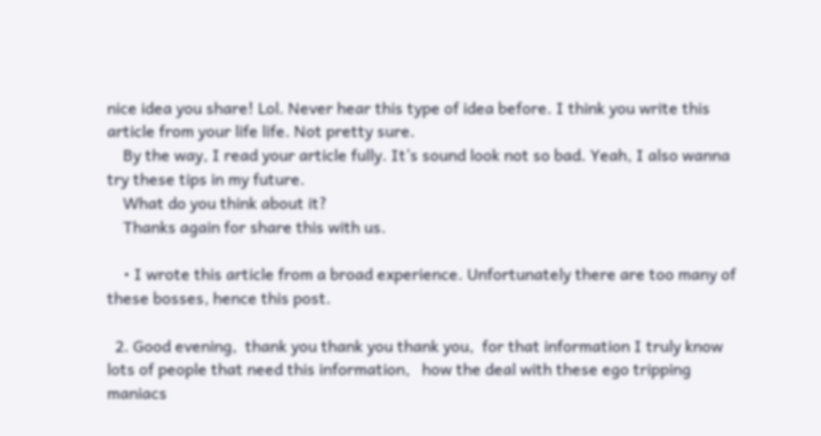nice idea you share! Lol. Never hear this type of idea before. I think you write this article from your life life. Not pretty sure.
    By the way, I read your article fully. It’s sound look not so bad. Yeah, I also wanna try these tips in my future.
    What do you think about it?
    Thanks again for share this with us.

    • I wrote this article from a broad experience. Unfortunately there are too many of these bosses, hence this post.

  2. Good evening,  thank you thank you thank you,  for that information I truly know lots of people that need this information,   how the deal with these ego tripping maniacs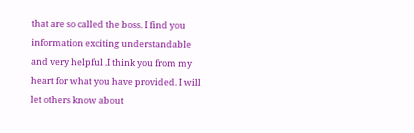that are so called the boss. I find you information exciting understandable and very helpful .I think you from my heart for what you have provided. I will let others know about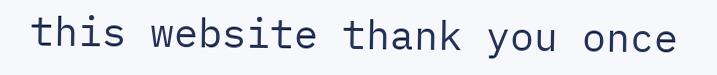this website thank you once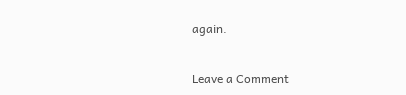again.


Leave a Comment